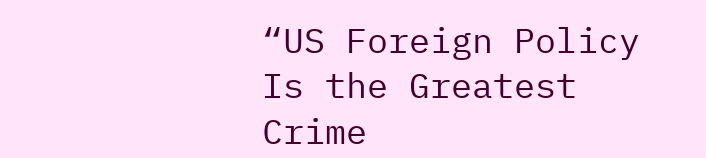“US Foreign Policy Is the Greatest Crime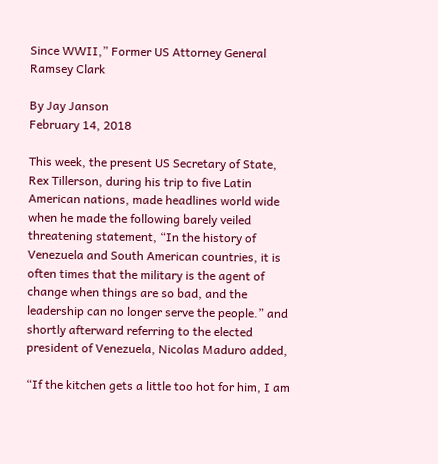Since WWII,” Former US Attorney General Ramsey Clark

By Jay Janson
February 14, 2018

This week, the present US Secretary of State, Rex Tillerson, during his trip to five Latin American nations, made headlines world wide when he made the following barely veiled threatening statement, “In the history of Venezuela and South American countries, it is often times that the military is the agent of change when things are so bad, and the leadership can no longer serve the people.” and shortly afterward referring to the elected president of Venezuela, Nicolas Maduro added,

“If the kitchen gets a little too hot for him, I am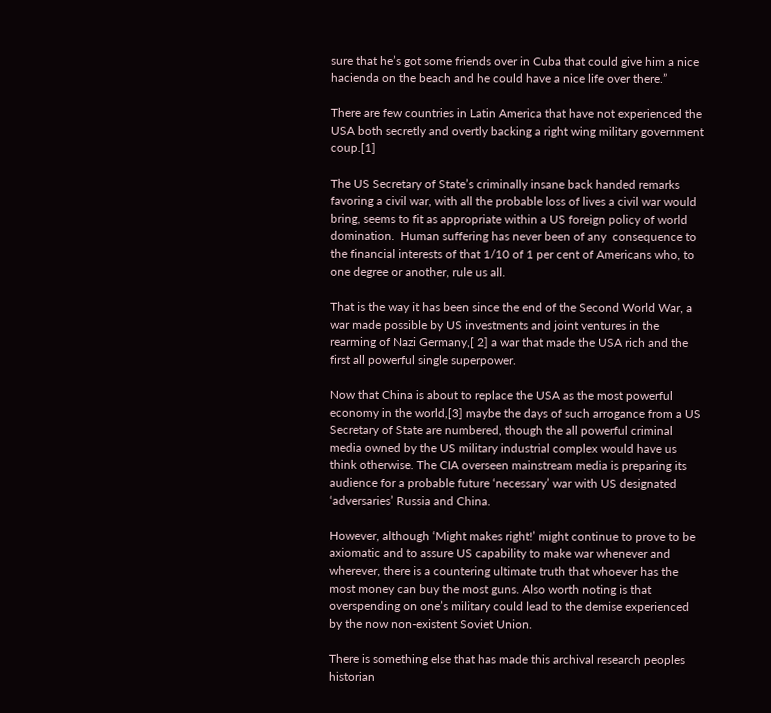sure that he’s got some friends over in Cuba that could give him a nice hacienda on the beach and he could have a nice life over there.”

There are few countries in Latin America that have not experienced the USA both secretly and overtly backing a right wing military government coup.[1]

The US Secretary of State’s criminally insane back handed remarks favoring a civil war, with all the probable loss of lives a civil war would bring, seems to fit as appropriate within a US foreign policy of world domination.  Human suffering has never been of any  consequence to the financial interests of that 1/10 of 1 per cent of Americans who, to one degree or another, rule us all.

That is the way it has been since the end of the Second World War, a war made possible by US investments and joint ventures in the rearming of Nazi Germany,[ 2] a war that made the USA rich and the first all powerful single superpower.

Now that China is about to replace the USA as the most powerful economy in the world,[3] maybe the days of such arrogance from a US Secretary of State are numbered, though the all powerful criminal media owned by the US military industrial complex would have us think otherwise. The CIA overseen mainstream media is preparing its audience for a probable future ‘necessary’ war with US designated ‘adversaries’ Russia and China.

However, although ‘Might makes right!’ might continue to prove to be axiomatic and to assure US capability to make war whenever and wherever, there is a countering ultimate truth that whoever has the most money can buy the most guns. Also worth noting is that overspending on one’s military could lead to the demise experienced by the now non-existent Soviet Union.

There is something else that has made this archival research peoples historian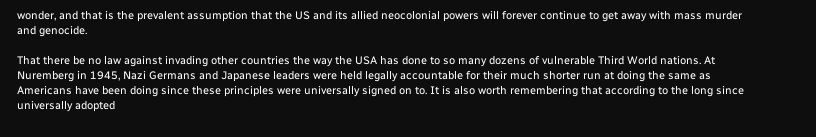wonder, and that is the prevalent assumption that the US and its allied neocolonial powers will forever continue to get away with mass murder and genocide.

That there be no law against invading other countries the way the USA has done to so many dozens of vulnerable Third World nations. At Nuremberg in 1945, Nazi Germans and Japanese leaders were held legally accountable for their much shorter run at doing the same as Americans have been doing since these principles were universally signed on to. It is also worth remembering that according to the long since universally adopted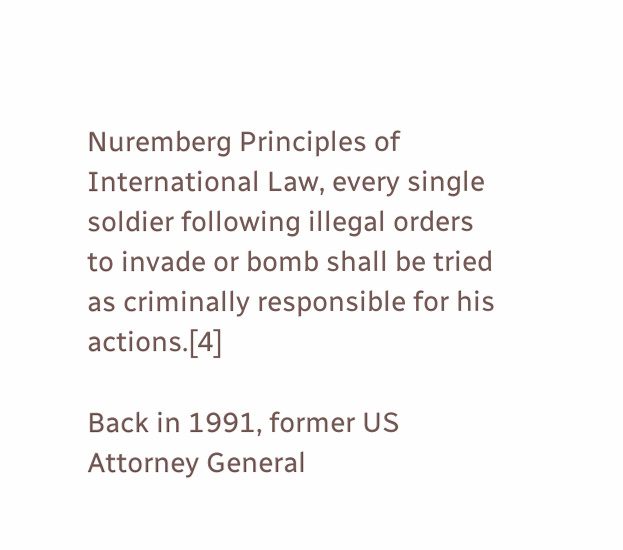Nuremberg Principles of International Law, every single soldier following illegal orders to invade or bomb shall be tried as criminally responsible for his actions.[4]

Back in 1991, former US Attorney General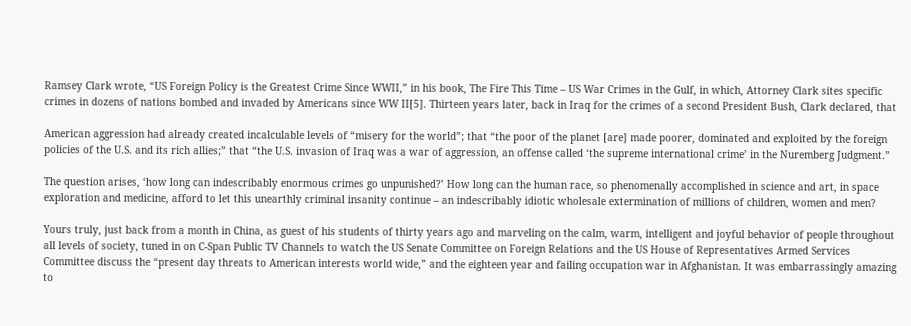Ramsey Clark wrote, “US Foreign Policy is the Greatest Crime Since WWII,” in his book, The Fire This Time – US War Crimes in the Gulf, in which, Attorney Clark sites specific crimes in dozens of nations bombed and invaded by Americans since WW II[5]. Thirteen years later, back in Iraq for the crimes of a second President Bush, Clark declared, that

American aggression had already created incalculable levels of “misery for the world”; that “the poor of the planet [are] made poorer, dominated and exploited by the foreign policies of the U.S. and its rich allies;” that “the U.S. invasion of Iraq was a war of aggression, an offense called ‘the supreme international crime’ in the Nuremberg Judgment.”

The question arises, ‘how long can indescribably enormous crimes go unpunished?’ How long can the human race, so phenomenally accomplished in science and art, in space exploration and medicine, afford to let this unearthly criminal insanity continue – an indescribably idiotic wholesale extermination of millions of children, women and men?

Yours truly, just back from a month in China, as guest of his students of thirty years ago and marveling on the calm, warm, intelligent and joyful behavior of people throughout all levels of society, tuned in on C-Span Public TV Channels to watch the US Senate Committee on Foreign Relations and the US House of Representatives Armed Services Committee discuss the “present day threats to American interests world wide,” and the eighteen year and failing occupation war in Afghanistan. It was embarrassingly amazing to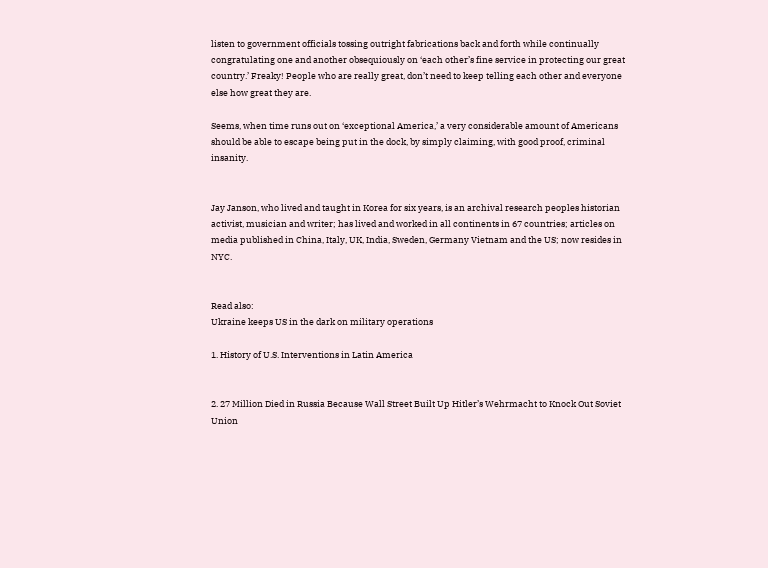listen to government officials tossing outright fabrications back and forth while continually congratulating one and another obsequiously on ‘each other’s fine service in protecting our great country.’ Freaky! People who are really great, don’t need to keep telling each other and everyone else how great they are.

Seems, when time runs out on ‘exceptional America,’ a very considerable amount of Americans should be able to escape being put in the dock, by simply claiming, with good proof, criminal insanity.


Jay Janson, who lived and taught in Korea for six years, is an archival research peoples historian activist, musician and writer; has lived and worked in all continents in 67 countries; articles on media published in China, Italy, UK, India, Sweden, Germany Vietnam and the US; now resides in NYC.


Read also:
Ukraine keeps US in the dark on military operations

1. History of U.S. Interventions in Latin America


2. 27 Million Died in Russia Because Wall Street Built Up Hitler’s Wehrmacht to Knock Out Soviet Union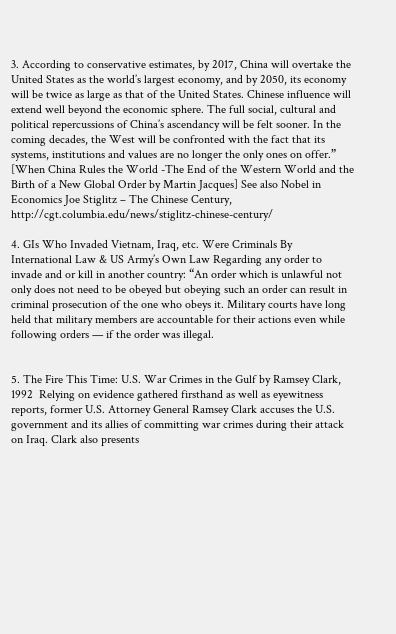3. According to conservative estimates, by 2017, China will overtake the United States as the world’s largest economy, and by 2050, its economy will be twice as large as that of the United States. Chinese influence will extend well beyond the economic sphere. The full social, cultural and political repercussions of China’s ascendancy will be felt sooner. In the coming decades, the West will be confronted with the fact that its systems, institutions and values are no longer the only ones on offer.” [When China Rules the World -The End of the Western World and the Birth of a New Global Order by Martin Jacques] See also Nobel in Economics Joe Stiglitz – The Chinese Century, http://cgt.columbia.edu/news/stiglitz-chinese-century/

4. GIs Who Invaded Vietnam, Iraq, etc. Were Criminals By International Law & US Army’s Own Law Regarding any order to invade and or kill in another country: “An order which is unlawful not only does not need to be obeyed but obeying such an order can result in criminal prosecution of the one who obeys it. Military courts have long held that military members are accountable for their actions even while following orders — if the order was illegal.


5. The Fire This Time: U.S. War Crimes in the Gulf by Ramsey Clark, 1992  Relying on evidence gathered firsthand as well as eyewitness reports, former U.S. Attorney General Ramsey Clark accuses the U.S. government and its allies of committing war crimes during their attack on Iraq. Clark also presents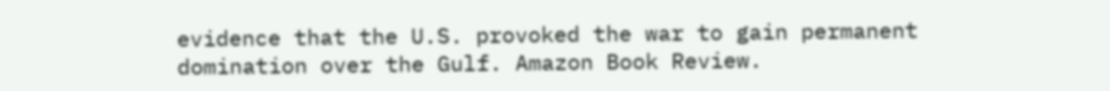evidence that the U.S. provoked the war to gain permanent domination over the Gulf. Amazon Book Review.